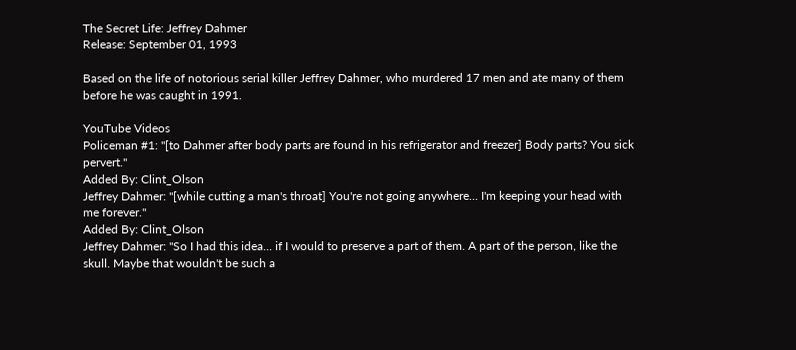The Secret Life: Jeffrey Dahmer
Release: September 01, 1993

Based on the life of notorious serial killer Jeffrey Dahmer, who murdered 17 men and ate many of them before he was caught in 1991.

YouTube Videos
Policeman #1: "[to Dahmer after body parts are found in his refrigerator and freezer] Body parts? You sick pervert."
Added By: Clint_Olson
Jeffrey Dahmer: "[while cutting a man's throat] You're not going anywhere... I'm keeping your head with me forever."
Added By: Clint_Olson
Jeffrey Dahmer: "So I had this idea... if I would to preserve a part of them. A part of the person, like the skull. Maybe that wouldn't be such a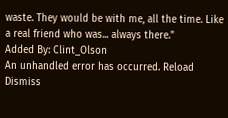waste. They would be with me, all the time. Like a real friend who was... always there."
Added By: Clint_Olson
An unhandled error has occurred. Reload Dismiss